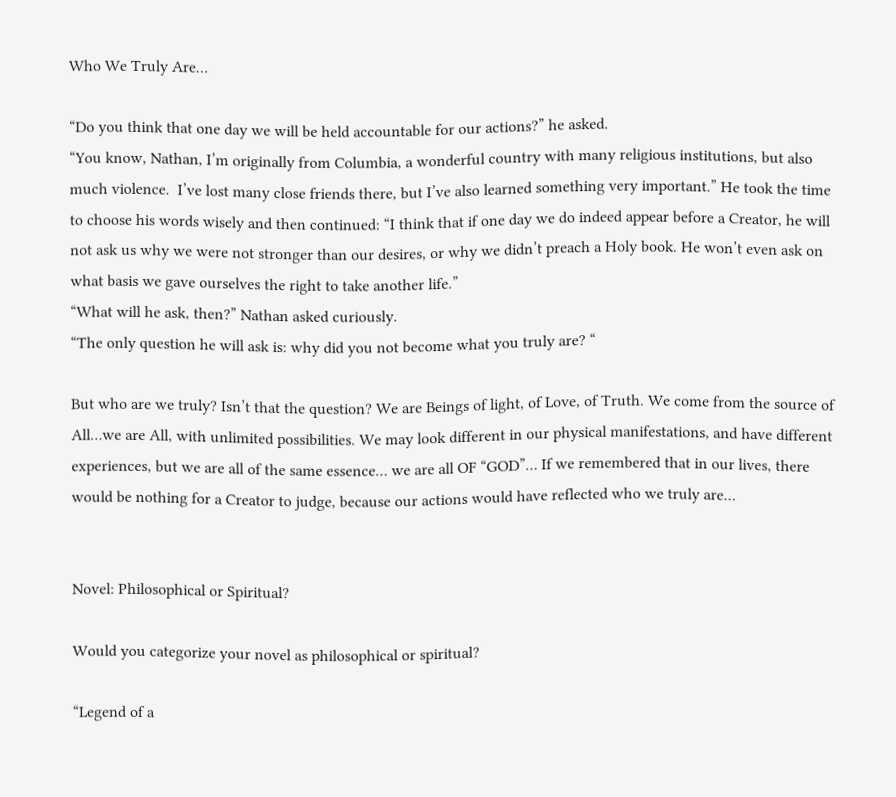Who We Truly Are…

“Do you think that one day we will be held accountable for our actions?” he asked.
“You know, Nathan, I’m originally from Columbia, a wonderful country with many religious institutions, but also much violence.  I’ve lost many close friends there, but I’ve also learned something very important.” He took the time to choose his words wisely and then continued: “I think that if one day we do indeed appear before a Creator, he will not ask us why we were not stronger than our desires, or why we didn’t preach a Holy book. He won’t even ask on what basis we gave ourselves the right to take another life.”
“What will he ask, then?” Nathan asked curiously.
“The only question he will ask is: why did you not become what you truly are? “

But who are we truly? Isn’t that the question? We are Beings of light, of Love, of Truth. We come from the source of All…we are All, with unlimited possibilities. We may look different in our physical manifestations, and have different experiences, but we are all of the same essence… we are all OF “GOD”… If we remembered that in our lives, there would be nothing for a Creator to judge, because our actions would have reflected who we truly are…


Novel: Philosophical or Spiritual?

Would you categorize your novel as philosophical or spiritual?

“Legend of a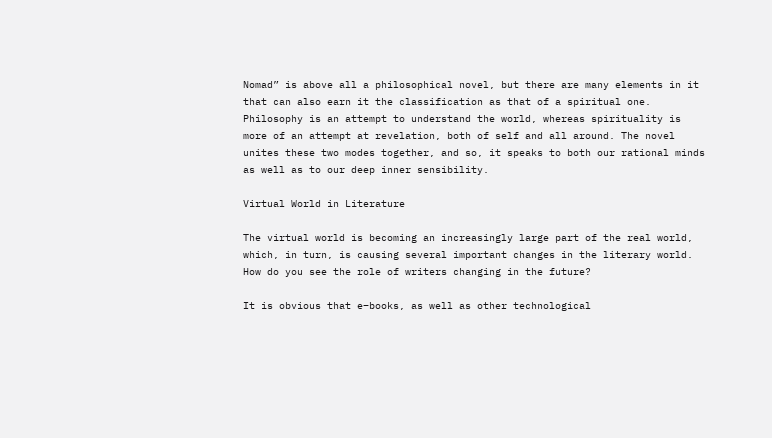Nomad” is above all a philosophical novel, but there are many elements in it that can also earn it the classification as that of a spiritual one. Philosophy is an attempt to understand the world, whereas spirituality is more of an attempt at revelation, both of self and all around. The novel unites these two modes together, and so, it speaks to both our rational minds as well as to our deep inner sensibility.

Virtual World in Literature

The virtual world is becoming an increasingly large part of the real world, which, in turn, is causing several important changes in the literary world. How do you see the role of writers changing in the future?

It is obvious that e–books, as well as other technological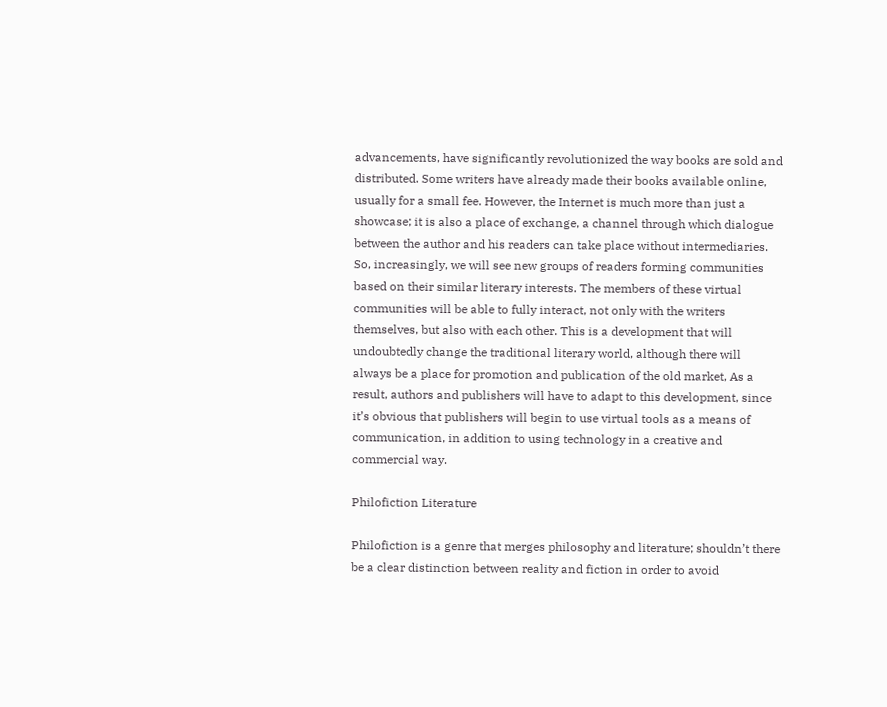advancements, have significantly revolutionized the way books are sold and distributed. Some writers have already made their books available online, usually for a small fee. However, the Internet is much more than just a showcase; it is also a place of exchange, a channel through which dialogue between the author and his readers can take place without intermediaries. So, increasingly, we will see new groups of readers forming communities based on their similar literary interests. The members of these virtual communities will be able to fully interact, not only with the writers themselves, but also with each other. This is a development that will undoubtedly change the traditional literary world, although there will always be a place for promotion and publication of the old market, As a result, authors and publishers will have to adapt to this development, since it’s obvious that publishers will begin to use virtual tools as a means of communication, in addition to using technology in a creative and commercial way.

Philofiction Literature

Philofiction is a genre that merges philosophy and literature; shouldn’t there be a clear distinction between reality and fiction in order to avoid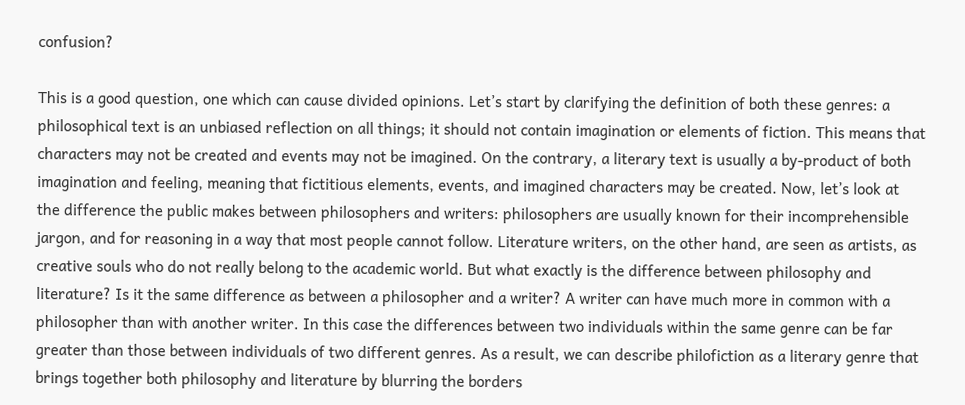confusion?

This is a good question, one which can cause divided opinions. Let’s start by clarifying the definition of both these genres: a philosophical text is an unbiased reflection on all things; it should not contain imagination or elements of fiction. This means that characters may not be created and events may not be imagined. On the contrary, a literary text is usually a by-product of both imagination and feeling, meaning that fictitious elements, events, and imagined characters may be created. Now, let’s look at the difference the public makes between philosophers and writers: philosophers are usually known for their incomprehensible jargon, and for reasoning in a way that most people cannot follow. Literature writers, on the other hand, are seen as artists, as creative souls who do not really belong to the academic world. But what exactly is the difference between philosophy and literature? Is it the same difference as between a philosopher and a writer? A writer can have much more in common with a philosopher than with another writer. In this case the differences between two individuals within the same genre can be far greater than those between individuals of two different genres. As a result, we can describe philofiction as a literary genre that brings together both philosophy and literature by blurring the borders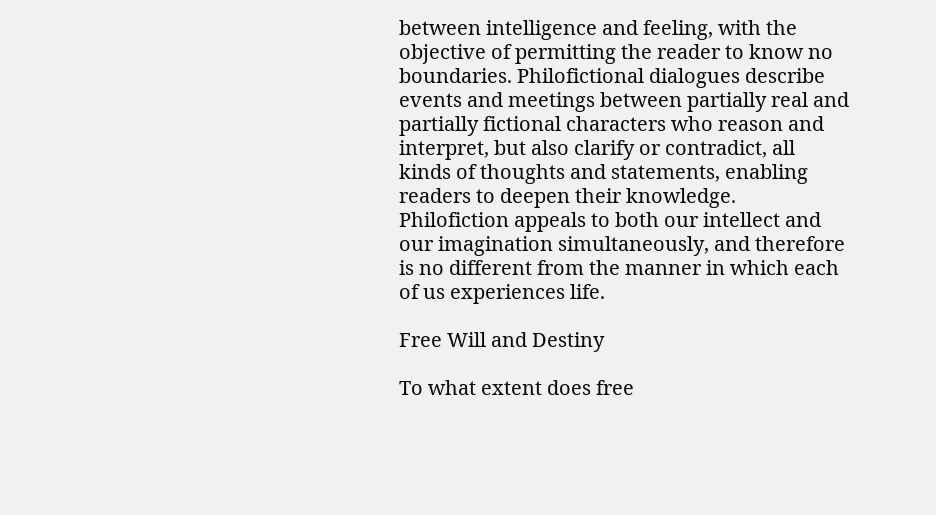between intelligence and feeling, with the objective of permitting the reader to know no boundaries. Philofictional dialogues describe events and meetings between partially real and partially fictional characters who reason and interpret, but also clarify or contradict, all kinds of thoughts and statements, enabling readers to deepen their knowledge. Philofiction appeals to both our intellect and our imagination simultaneously, and therefore is no different from the manner in which each of us experiences life.

Free Will and Destiny

To what extent does free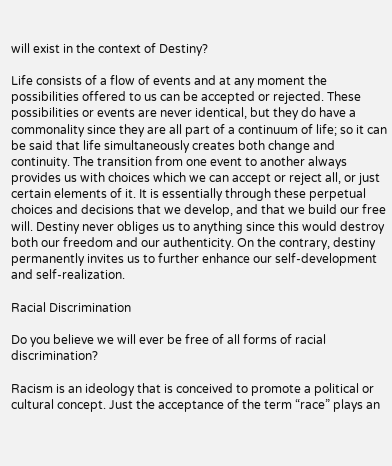will exist in the context of Destiny?

Life consists of a flow of events and at any moment the possibilities offered to us can be accepted or rejected. These possibilities or events are never identical, but they do have a commonality since they are all part of a continuum of life; so it can be said that life simultaneously creates both change and continuity. The transition from one event to another always provides us with choices which we can accept or reject all, or just certain elements of it. It is essentially through these perpetual choices and decisions that we develop, and that we build our free will. Destiny never obliges us to anything since this would destroy both our freedom and our authenticity. On the contrary, destiny permanently invites us to further enhance our self-development and self-realization.

Racial Discrimination

Do you believe we will ever be free of all forms of racial discrimination?

Racism is an ideology that is conceived to promote a political or cultural concept. Just the acceptance of the term “race” plays an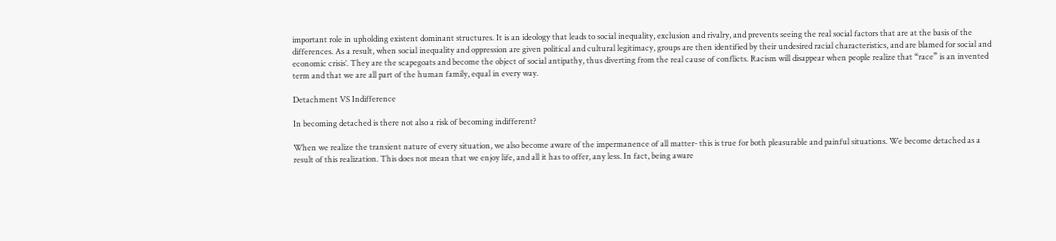important role in upholding existent dominant structures. It is an ideology that leads to social inequality, exclusion and rivalry, and prevents seeing the real social factors that are at the basis of the differences. As a result, when social inequality and oppression are given political and cultural legitimacy, groups are then identified by their undesired racial characteristics, and are blamed for social and economic crisis’. They are the scapegoats and become the object of social antipathy, thus diverting from the real cause of conflicts. Racism will disappear when people realize that “race” is an invented term and that we are all part of the human family, equal in every way.

Detachment VS Indifference

In becoming detached is there not also a risk of becoming indifferent?

When we realize the transient nature of every situation, we also become aware of the impermanence of all matter- this is true for both pleasurable and painful situations. We become detached as a result of this realization. This does not mean that we enjoy life, and all it has to offer, any less. In fact, being aware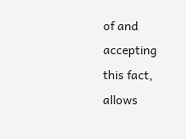of and accepting this fact, allows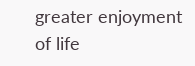greater enjoyment of life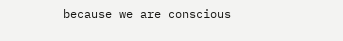because we are conscious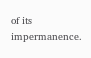of its impermanence.